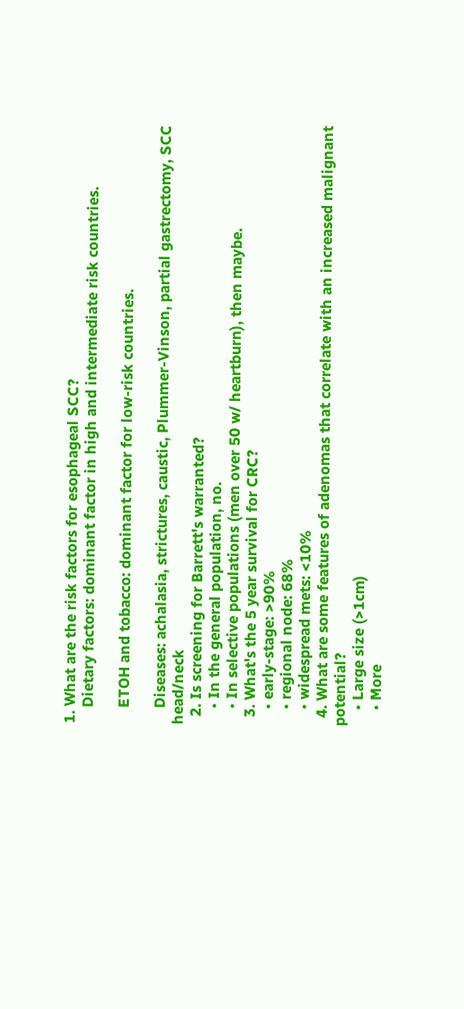1. What are the risk factors for esophageal SCC?
    Dietary factors: dominant factor in high and intermediate risk countries.

    ETOH and tobacco: dominant factor for low-risk countries.

    Diseases: achalasia, strictures, caustic, Plummer-Vinson, partial gastrectomy, SCC head/neck
  2. Is screening for Barrett's warranted?
    • In the general population, no.
    • In selective populations (men over 50 w/ heartburn), then maybe.
  3. What's the 5 year survival for CRC?
    • early-stage: >90%
    • regional node: 68%
    • widespread mets: <10%
  4. What are some features of adenomas that correlate with an increased malignant potential?
    • Large size (>1cm)
    • More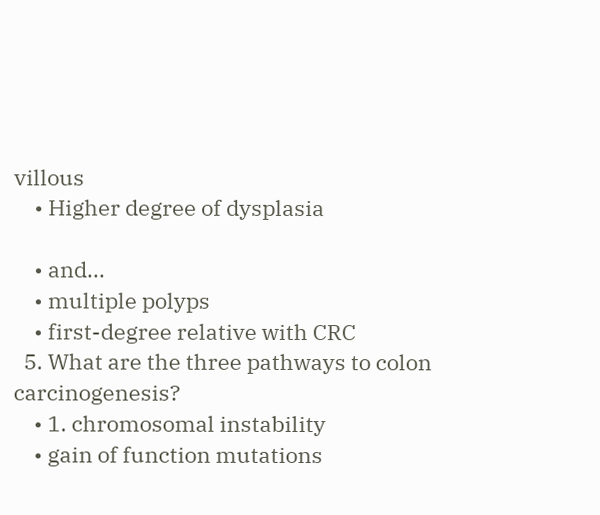villous
    • Higher degree of dysplasia

    • and...
    • multiple polyps
    • first-degree relative with CRC
  5. What are the three pathways to colon carcinogenesis?
    • 1. chromosomal instability
    • gain of function mutations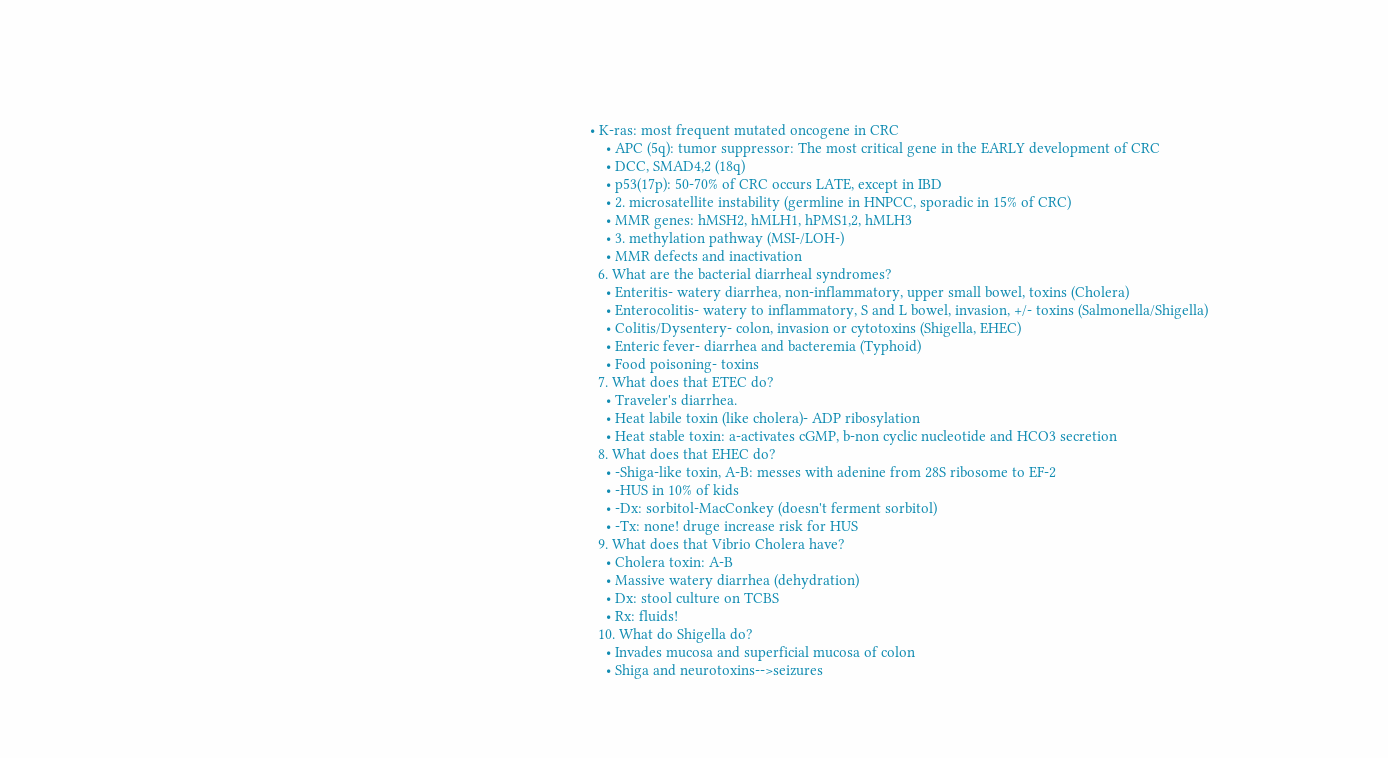• K-ras: most frequent mutated oncogene in CRC
    • APC (5q): tumor suppressor: The most critical gene in the EARLY development of CRC
    • DCC, SMAD4,2 (18q)
    • p53(17p): 50-70% of CRC occurs LATE, except in IBD
    • 2. microsatellite instability (germline in HNPCC, sporadic in 15% of CRC)
    • MMR genes: hMSH2, hMLH1, hPMS1,2, hMLH3
    • 3. methylation pathway (MSI-/LOH-)
    • MMR defects and inactivation
  6. What are the bacterial diarrheal syndromes?
    • Enteritis- watery diarrhea, non-inflammatory, upper small bowel, toxins (Cholera)
    • Enterocolitis- watery to inflammatory, S and L bowel, invasion, +/- toxins (Salmonella/Shigella)
    • Colitis/Dysentery- colon, invasion or cytotoxins (Shigella, EHEC)
    • Enteric fever- diarrhea and bacteremia (Typhoid)
    • Food poisoning- toxins
  7. What does that ETEC do?
    • Traveler's diarrhea.
    • Heat labile toxin (like cholera)- ADP ribosylation
    • Heat stable toxin: a-activates cGMP, b-non cyclic nucleotide and HCO3 secretion
  8. What does that EHEC do?
    • -Shiga-like toxin, A-B: messes with adenine from 28S ribosome to EF-2
    • -HUS in 10% of kids
    • -Dx: sorbitol-MacConkey (doesn't ferment sorbitol)
    • -Tx: none! druge increase risk for HUS
  9. What does that Vibrio Cholera have?
    • Cholera toxin: A-B
    • Massive watery diarrhea (dehydration)
    • Dx: stool culture on TCBS
    • Rx: fluids!
  10. What do Shigella do?
    • Invades mucosa and superficial mucosa of colon
    • Shiga and neurotoxins-->seizures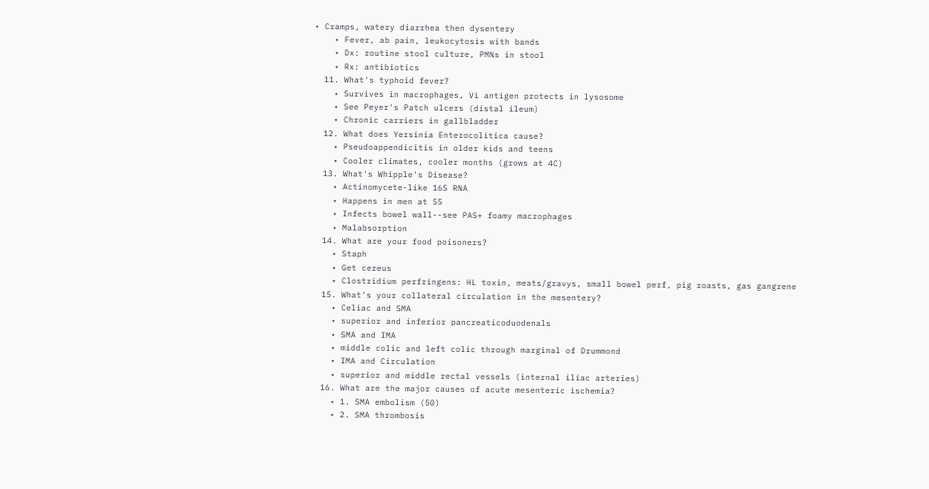• Cramps, watery diarrhea then dysentery
    • Fever, ab pain, leukocytosis with bands
    • Dx: routine stool culture, PMNs in stool
    • Rx: antibiotics
  11. What's typhoid fever?
    • Survives in macrophages, Vi antigen protects in lysosome
    • See Peyer's Patch ulcers (distal ileum)
    • Chronic carriers in gallbladder
  12. What does Yersinia Enterocolitica cause?
    • Pseudoappendicitis in older kids and teens
    • Cooler climates, cooler months (grows at 4C)
  13. What's Whipple's Disease?
    • Actinomycete-like 16S RNA
    • Happens in men at 55
    • Infects bowel wall--see PAS+ foamy macrophages
    • Malabsorption
  14. What are your food poisoners?
    • Staph
    • Get cereus
    • Clostridium perfringens: HL toxin, meats/gravys, small bowel perf, pig roasts, gas gangrene
  15. What's your collateral circulation in the mesentery?
    • Celiac and SMA
    • superior and inferior pancreaticoduodenals
    • SMA and IMA
    • middle colic and left colic through marginal of Drummond
    • IMA and Circulation
    • superior and middle rectal vessels (internal iliac arteries)
  16. What are the major causes of acute mesenteric ischemia?
    • 1. SMA embolism (50)
    • 2. SMA thrombosis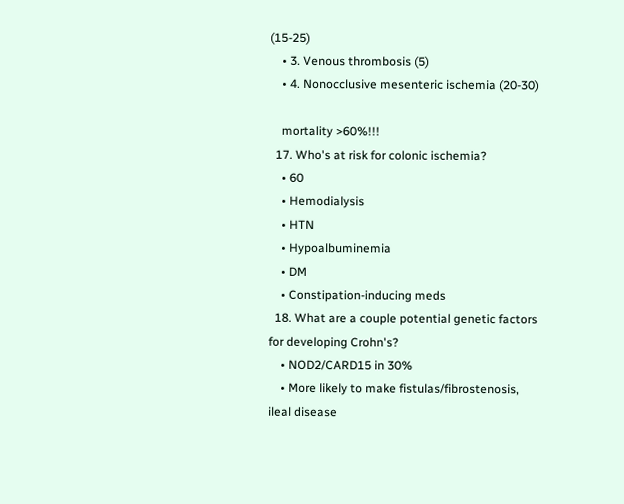(15-25)
    • 3. Venous thrombosis (5)
    • 4. Nonocclusive mesenteric ischemia (20-30)

    mortality >60%!!!
  17. Who's at risk for colonic ischemia?
    • 60
    • Hemodialysis
    • HTN
    • Hypoalbuminemia
    • DM
    • Constipation-inducing meds
  18. What are a couple potential genetic factors for developing Crohn's?
    • NOD2/CARD15 in 30%
    • More likely to make fistulas/fibrostenosis, ileal disease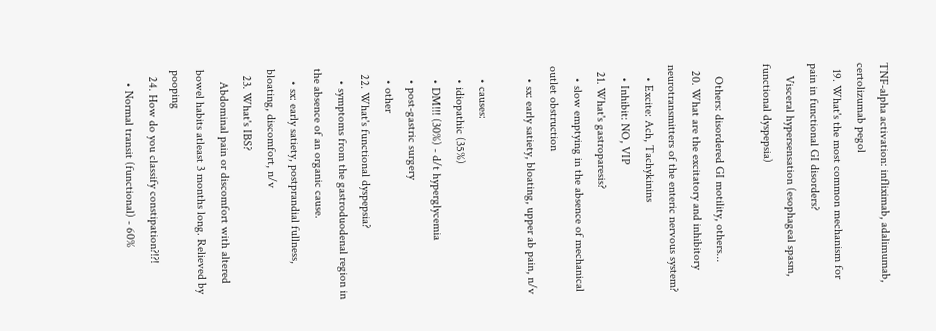TNF-alpha activation: infliximab, adalimumab, certolizumab pegol
  19. What's the most common mechanism for pain in functional GI disorders?
    Visceral hypersensation (esophageal spasm, functional dyspepsia)

    Others: disordered GI motility, others...
  20. What are the excitatory and inhibitory neurotransmitters of the enteric nervous system?
    • Excite: Ach, Tachykinins
    • Inhibit: NO, VIP
  21. What's gastroparesis?
    • slow emptying in the absence of mechanical outlet obstruction
    • sx: early satiety, bloating, upper ab pain, n/v

    • causes:
    • idiopathic (35%)
    • DM!!! (30%) - d/t hyperglycemia
    • post-gastric surgery
    • other
  22. What's functional dyspepsia?
    • symptoms from the gastroduodenal region in the absence of an organic cause.
    • sx: early satiety, postprandial fullness, bloating, discomfort, n/v
  23. What's IBS?
    Abdominal pain or discomfort with altered bowel habits atleast 3 months long. Relieved by pooping
  24. How do you classify constipation?!?!
    • Normal transit (functional) - 60%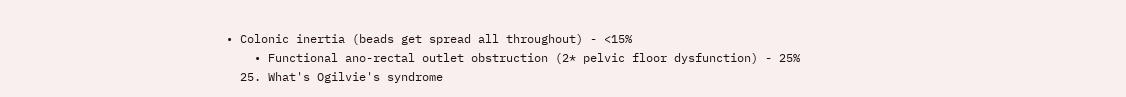• Colonic inertia (beads get spread all throughout) - <15%
    • Functional ano-rectal outlet obstruction (2* pelvic floor dysfunction) - 25%
  25. What's Ogilvie's syndrome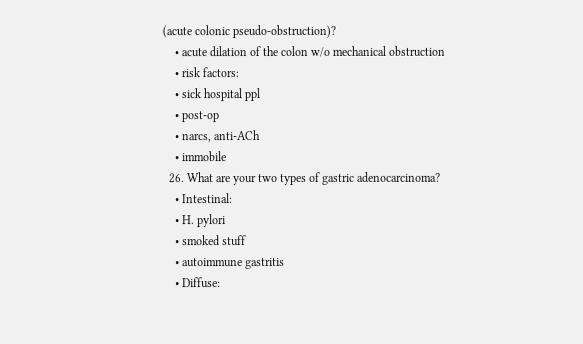(acute colonic pseudo-obstruction)?
    • acute dilation of the colon w/o mechanical obstruction
    • risk factors:
    • sick hospital ppl
    • post-op
    • narcs, anti-ACh
    • immobile
  26. What are your two types of gastric adenocarcinoma?
    • Intestinal:
    • H. pylori
    • smoked stuff
    • autoimmune gastritis
    • Diffuse: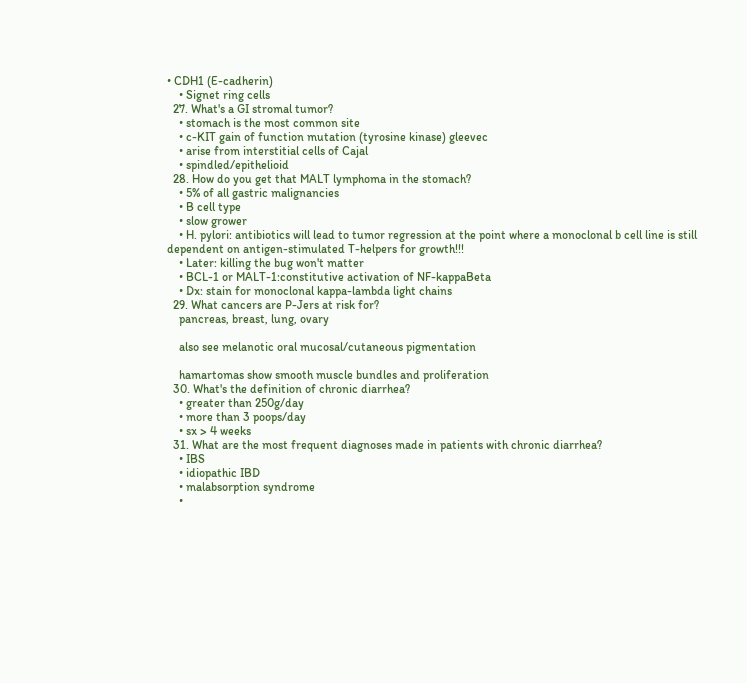• CDH1 (E-cadherin)
    • Signet ring cells
  27. What's a GI stromal tumor?
    • stomach is the most common site
    • c-KIT gain of function mutation (tyrosine kinase) gleevec
    • arise from interstitial cells of Cajal
    • spindled/epithelioid
  28. How do you get that MALT lymphoma in the stomach?
    • 5% of all gastric malignancies
    • B cell type
    • slow grower
    • H. pylori: antibiotics will lead to tumor regression at the point where a monoclonal b cell line is still dependent on antigen-stimulated T-helpers for growth!!!
    • Later: killing the bug won't matter
    • BCL-1 or MALT-1:constitutive activation of NF-kappaBeta
    • Dx: stain for monoclonal kappa-lambda light chains
  29. What cancers are P-Jers at risk for?
    pancreas, breast, lung, ovary

    also see melanotic oral mucosal/cutaneous pigmentation

    hamartomas show smooth muscle bundles and proliferation
  30. What's the definition of chronic diarrhea?
    • greater than 250g/day
    • more than 3 poops/day
    • sx > 4 weeks
  31. What are the most frequent diagnoses made in patients with chronic diarrhea?
    • IBS
    • idiopathic IBD
    • malabsorption syndrome
    •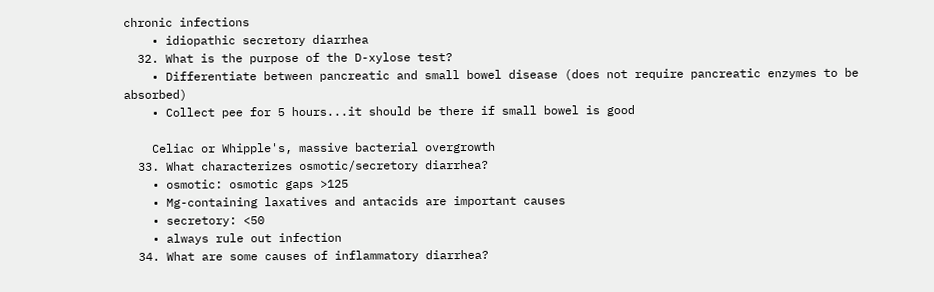chronic infections
    • idiopathic secretory diarrhea
  32. What is the purpose of the D-xylose test?
    • Differentiate between pancreatic and small bowel disease (does not require pancreatic enzymes to be absorbed)
    • Collect pee for 5 hours...it should be there if small bowel is good

    Celiac or Whipple's, massive bacterial overgrowth
  33. What characterizes osmotic/secretory diarrhea?
    • osmotic: osmotic gaps >125
    • Mg-containing laxatives and antacids are important causes
    • secretory: <50
    • always rule out infection
  34. What are some causes of inflammatory diarrhea?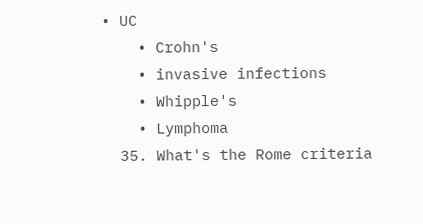• UC
    • Crohn's
    • invasive infections
    • Whipple's
    • Lymphoma
  35. What's the Rome criteria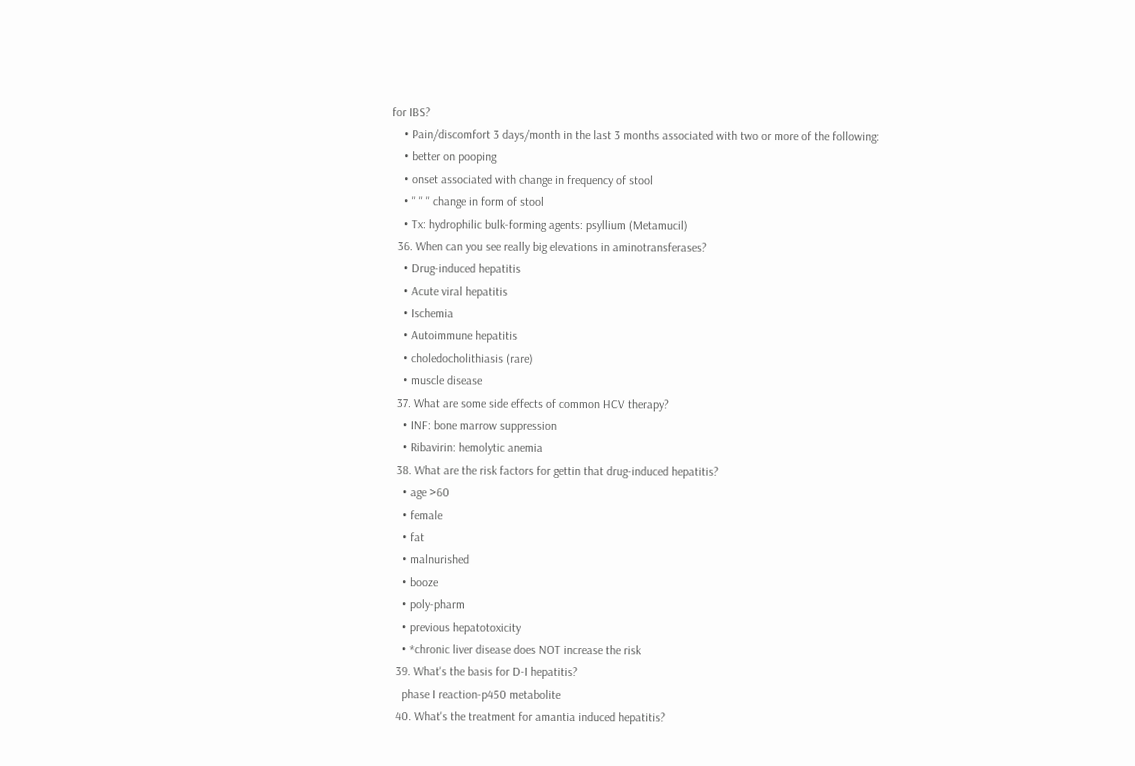for IBS?
    • Pain/discomfort 3 days/month in the last 3 months associated with two or more of the following:
    • better on pooping
    • onset associated with change in frequency of stool
    • '' '' '' change in form of stool
    • Tx: hydrophilic bulk-forming agents: psyllium (Metamucil)
  36. When can you see really big elevations in aminotransferases?
    • Drug-induced hepatitis
    • Acute viral hepatitis
    • Ischemia
    • Autoimmune hepatitis
    • choledocholithiasis (rare)
    • muscle disease
  37. What are some side effects of common HCV therapy?
    • INF: bone marrow suppression
    • Ribavirin: hemolytic anemia
  38. What are the risk factors for gettin that drug-induced hepatitis?
    • age >60
    • female
    • fat
    • malnurished
    • booze
    • poly-pharm
    • previous hepatotoxicity
    • *chronic liver disease does NOT increase the risk
  39. What's the basis for D-I hepatitis?
    phase I reaction-p450 metabolite
  40. What's the treatment for amantia induced hepatitis?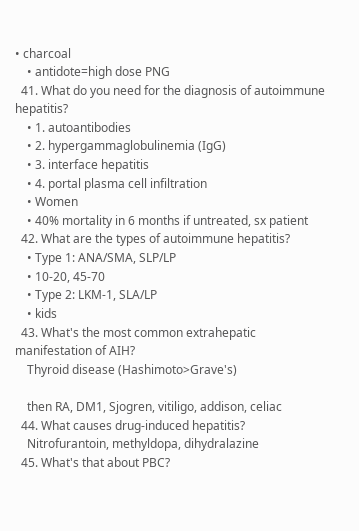• charcoal
    • antidote=high dose PNG
  41. What do you need for the diagnosis of autoimmune hepatitis?
    • 1. autoantibodies
    • 2. hypergammaglobulinemia (IgG)
    • 3. interface hepatitis
    • 4. portal plasma cell infiltration
    • Women
    • 40% mortality in 6 months if untreated, sx patient
  42. What are the types of autoimmune hepatitis?
    • Type 1: ANA/SMA, SLP/LP
    • 10-20, 45-70
    • Type 2: LKM-1, SLA/LP
    • kids
  43. What's the most common extrahepatic manifestation of AIH?
    Thyroid disease (Hashimoto>Grave's)

    then RA, DM1, Sjogren, vitiligo, addison, celiac
  44. What causes drug-induced hepatitis?
    Nitrofurantoin, methyldopa, dihydralazine
  45. What's that about PBC?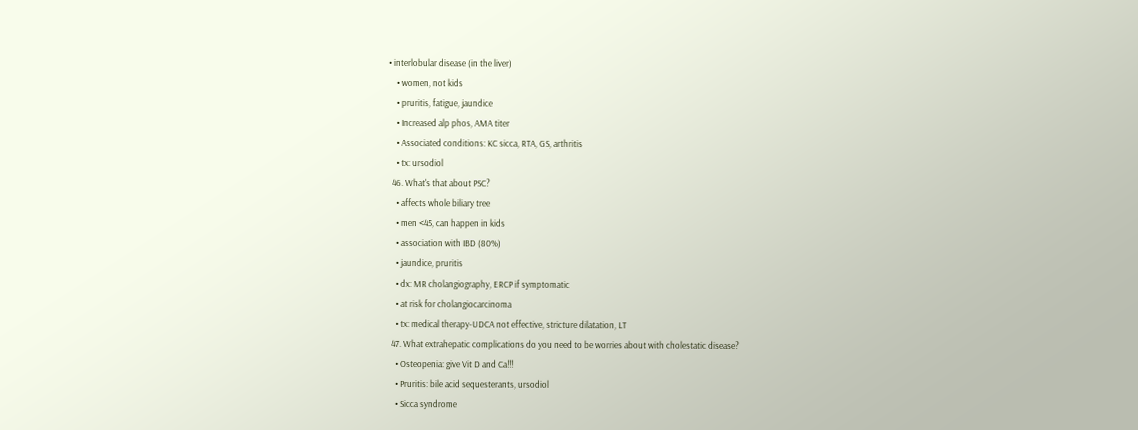• interlobular disease (in the liver)
    • women, not kids
    • pruritis, fatigue, jaundice
    • Increased alp phos, AMA titer
    • Associated conditions: KC sicca, RTA, GS, arthritis
    • tx: ursodiol
  46. What's that about PSC?
    • affects whole biliary tree
    • men <45, can happen in kids
    • association with IBD (80%)
    • jaundice, pruritis
    • dx: MR cholangiography, ERCP if symptomatic
    • at risk for cholangiocarcinoma
    • tx: medical therapy-UDCA not effective, stricture dilatation, LT
  47. What extrahepatic complications do you need to be worries about with cholestatic disease?
    • Osteopenia: give Vit D and Ca!!!
    • Pruritis: bile acid sequesterants, ursodiol
    • Sicca syndrome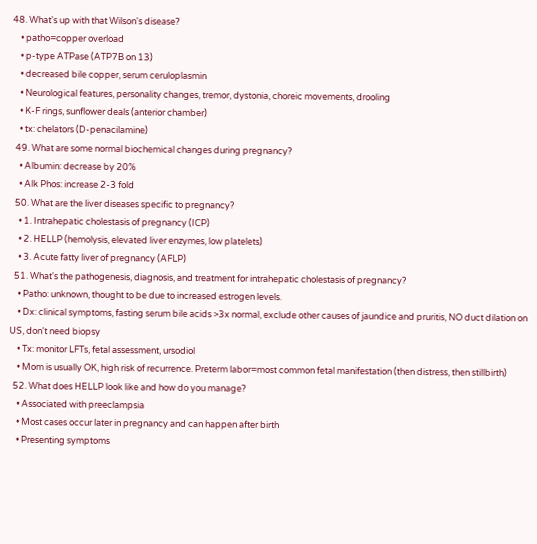48. What's up with that Wilson's disease?
    • patho=copper overload
    • p-type ATPase (ATP7B on 13)
    • decreased bile copper, serum ceruloplasmin
    • Neurological features, personality changes, tremor, dystonia, choreic movements, drooling
    • K-F rings, sunflower deals (anterior chamber)
    • tx: chelators (D-penacilamine)
  49. What are some normal biochemical changes during pregnancy?
    • Albumin: decrease by 20%
    • Alk Phos: increase 2-3 fold
  50. What are the liver diseases specific to pregnancy?
    • 1. Intrahepatic cholestasis of pregnancy (ICP)
    • 2. HELLP (hemolysis, elevated liver enzymes, low platelets)
    • 3. Acute fatty liver of pregnancy (AFLP)
  51. What's the pathogenesis, diagnosis, and treatment for intrahepatic cholestasis of pregnancy?
    • Patho: unknown, thought to be due to increased estrogen levels.
    • Dx: clinical symptoms, fasting serum bile acids >3x normal, exclude other causes of jaundice and pruritis, NO duct dilation on US, don't need biopsy
    • Tx: monitor LFTs, fetal assessment, ursodiol
    • Mom is usually OK, high risk of recurrence. Preterm labor=most common fetal manifestation (then distress, then stillbirth)
  52. What does HELLP look like and how do you manage?
    • Associated with preeclampsia
    • Most cases occur later in pregnancy and can happen after birth
    • Presenting symptoms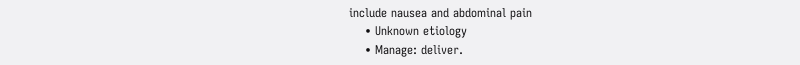include nausea and abdominal pain
    • Unknown etiology
    • Manage: deliver.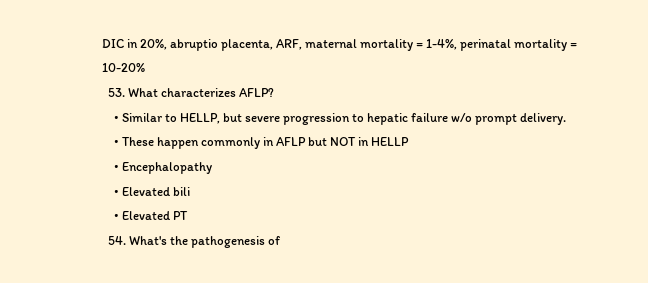DIC in 20%, abruptio placenta, ARF, maternal mortality = 1-4%, perinatal mortality = 10-20%
  53. What characterizes AFLP?
    • Similar to HELLP, but severe progression to hepatic failure w/o prompt delivery.
    • These happen commonly in AFLP but NOT in HELLP
    • Encephalopathy
    • Elevated bili
    • Elevated PT
  54. What's the pathogenesis of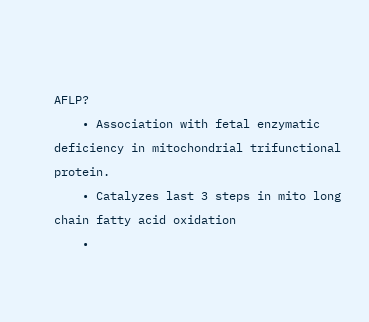AFLP?
    • Association with fetal enzymatic deficiency in mitochondrial trifunctional protein.
    • Catalyzes last 3 steps in mito long chain fatty acid oxidation
    •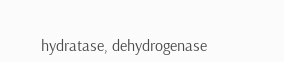hydratase, dehydrogenase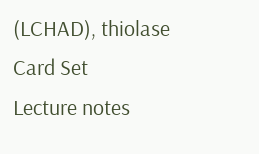(LCHAD), thiolase
Card Set
Lecture notes